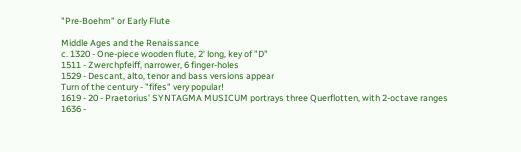"Pre-Boehm" or Early Flute

Middle Ages and the Renaissance
c. 1320 - One-piece wooden flute, 2' long, key of "D"
1511 - Zwerchpfeiff, narrower, 6 finger-holes
1529 - Descant, alto, tenor and bass versions appear
Turn of the century - "fifes" very popular!
1619 - 20 - Praetorius' SYNTAGMA MUSICUM portrays three Querflotten, with 2-octave ranges
1636 -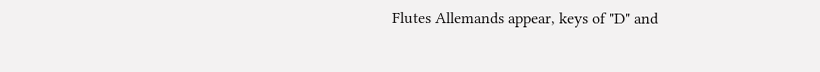Flutes Allemands appear, keys of "D" and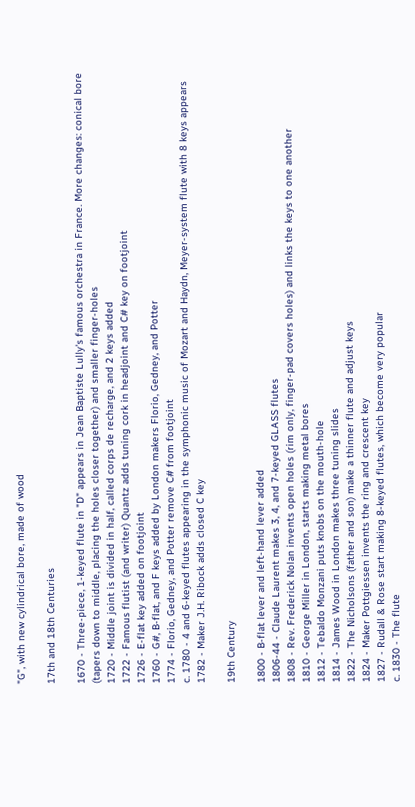"G", with new cylindrical bore, made of wood

17th and 18th Centuries

1670 - Three-piece, 1-keyed flute in "D" appears in Jean Baptiste Lully's famous orchestra in France. More changes: conical bore (tapers down to middle, placing the holes closer together) and smaller finger-holes
1720 - Middle joint is divided in half, called corps de recharge, and 2 keys added
1722 - Famous flutist (and writer) Quantz adds tuning cork in headjoint and C# key on footjoint
1726 - E-flat key added on footjoint
1760 - G#, B-flat, and F keys added by London makers Florio, Gedney, and Potter
1774 - Florio, Gedney, and Potter remove C# from footjoint
c. 1780 - 4 and 6-keyed flutes appearing in the symphonic music of Mozart and Haydn, Meyer-system flute with 8 keys appears
1782 - Maker J.H. Ribock adds closed C key

19th Century

1800 - B-flat lever and left-hand lever added
1806-44 - Claude Laurent makes 3, 4, and 7-keyed GLASS flutes
1808 - Rev. Frederick Nolan invents open holes (rim only, finger-pad covers holes) and links the keys to one another
1810 - George Miller in London, starts making metal bores
1812 - Tebaldo Monzani puts knobs on the mouth-hole
1814 - James Wood in London makes three tuning slides
1822 - The Nicholsons (father and son) make a thinner flute and adjust keys
1824 - Maker Pottgiessen invents the ring and crescent key
1827 - Rudall & Rose start making 8-keyed flutes, which become very popular
c. 1830 - The flute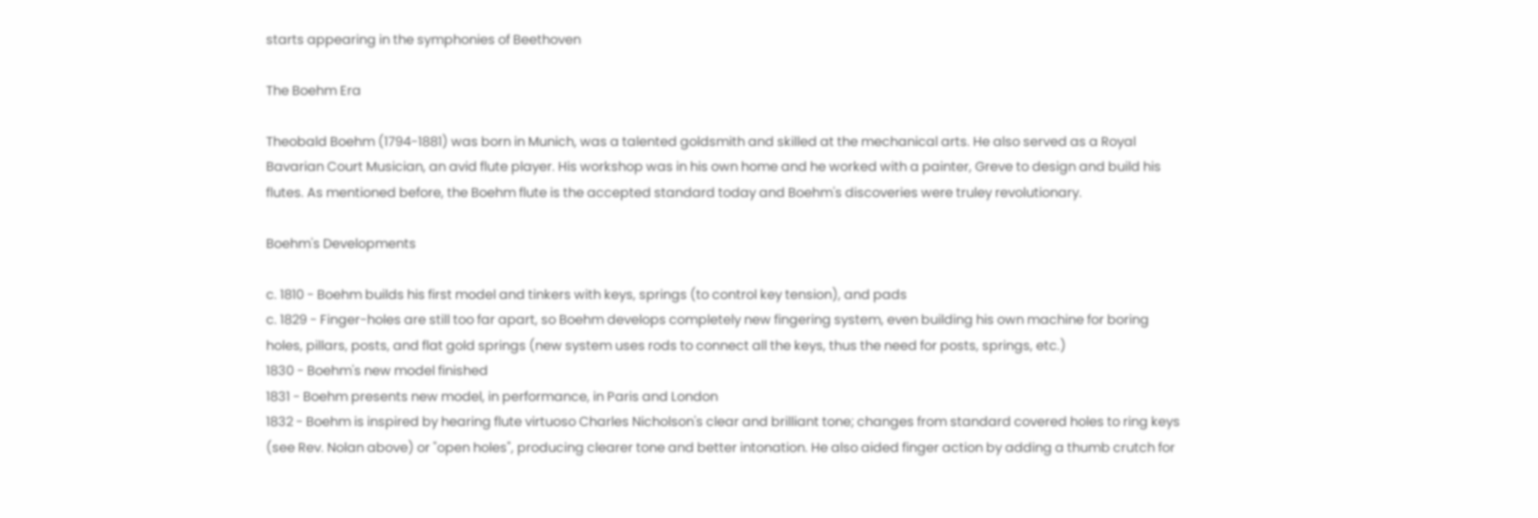starts appearing in the symphonies of Beethoven

The Boehm Era

Theobald Boehm (1794-1881) was born in Munich, was a talented goldsmith and skilled at the mechanical arts. He also served as a Royal Bavarian Court Musician, an avid flute player. His workshop was in his own home and he worked with a painter, Greve to design and build his flutes. As mentioned before, the Boehm flute is the accepted standard today and Boehm's discoveries were truley revolutionary.

Boehm's Developments

c. 1810 - Boehm builds his first model and tinkers with keys, springs (to control key tension), and pads
c. 1829 - Finger-holes are still too far apart, so Boehm develops completely new fingering system, even building his own machine for boring holes, pillars, posts, and flat gold springs (new system uses rods to connect all the keys, thus the need for posts, springs, etc.)
1830 - Boehm's new model finished
1831 - Boehm presents new model, in performance, in Paris and London
1832 - Boehm is inspired by hearing flute virtuoso Charles Nicholson's clear and brilliant tone; changes from standard covered holes to ring keys (see Rev. Nolan above) or "open holes", producing clearer tone and better intonation. He also aided finger action by adding a thumb crutch for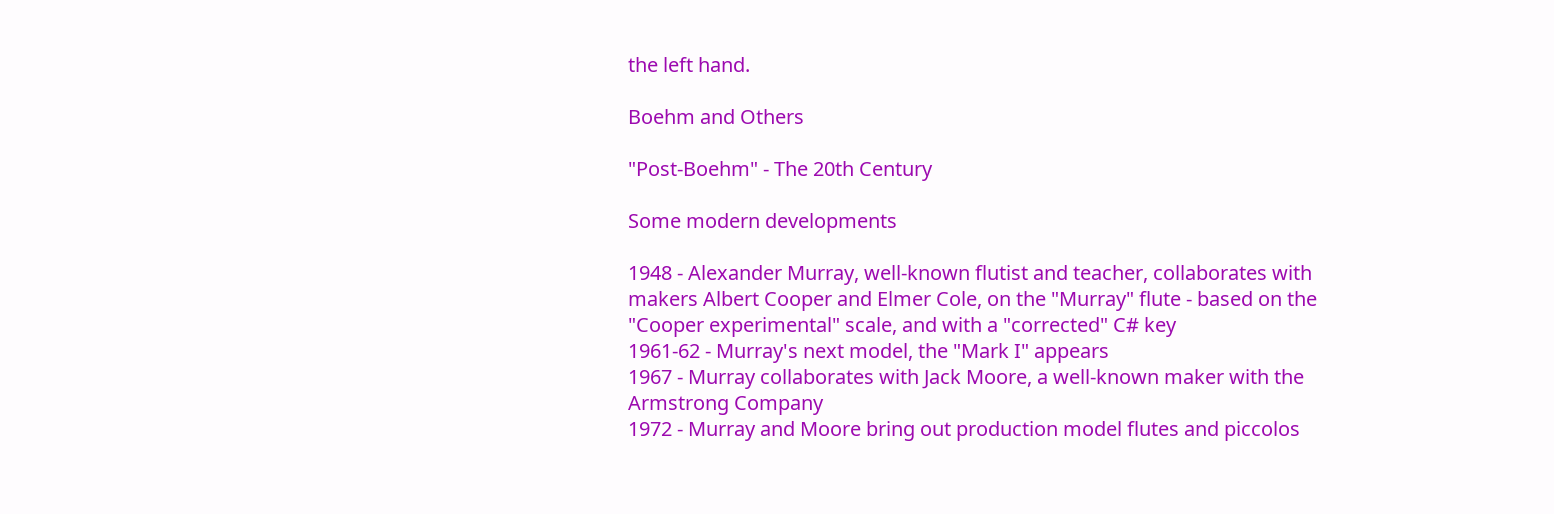the left hand.

Boehm and Others

"Post-Boehm" - The 20th Century

Some modern developments

1948 - Alexander Murray, well-known flutist and teacher, collaborates with makers Albert Cooper and Elmer Cole, on the "Murray" flute - based on the "Cooper experimental" scale, and with a "corrected" C# key
1961-62 - Murray's next model, the "Mark I" appears
1967 - Murray collaborates with Jack Moore, a well-known maker with the Armstrong Company
1972 - Murray and Moore bring out production model flutes and piccolos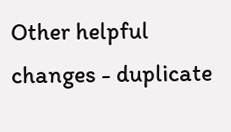Other helpful changes - duplicate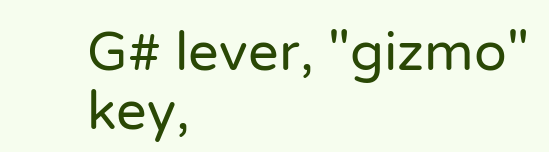G# lever, "gizmo" key,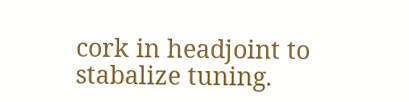cork in headjoint to stabalize tuning.